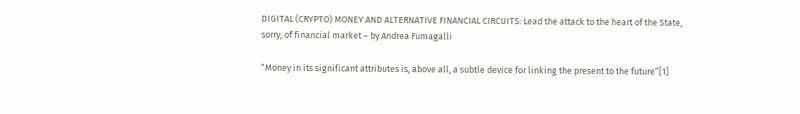DIGITAL (CRYPTO) MONEY AND ALTERNATIVE FINANCIAL CIRCUITS: Lead the attack to the heart of the State, sorry, of financial market – by Andrea Fumagalli

“Money in its significant attributes is, above all, a subtle device for linking the present to the future”[1]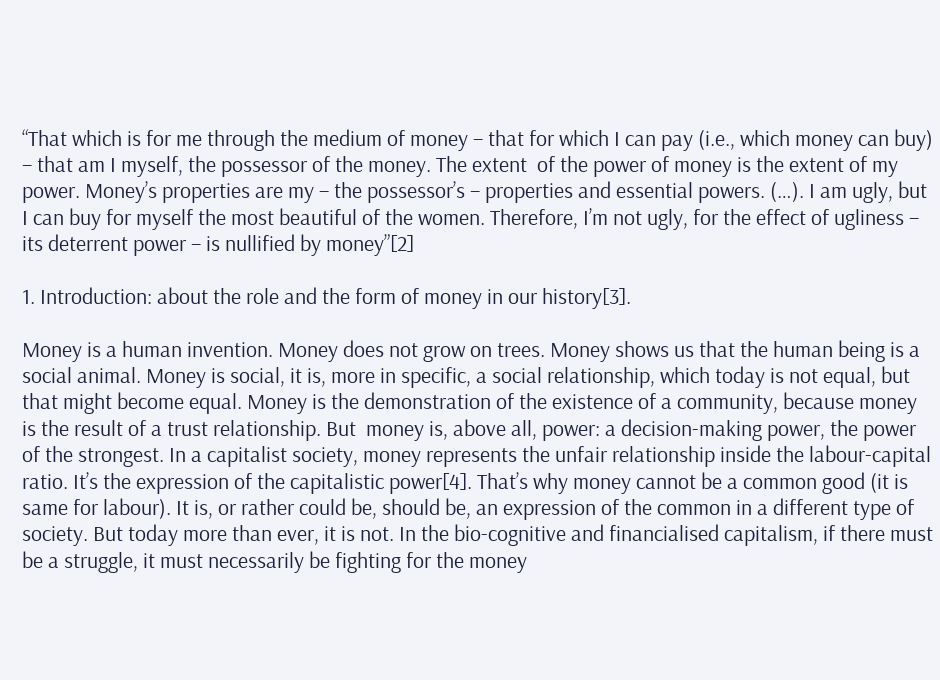“That which is for me through the medium of money – that for which I can pay (i.e., which money can buy) – that am I myself, the possessor of the money. The extent  of the power of money is the extent of my power. Money’s properties are my – the possessor’s – properties and essential powers. (…). I am ugly, but I can buy for myself the most beautiful of the women. Therefore, I’m not ugly, for the effect of ugliness – its deterrent power – is nullified by money”[2]

1. Introduction: about the role and the form of money in our history[3].

Money is a human invention. Money does not grow on trees. Money shows us that the human being is a social animal. Money is social, it is, more in specific, a social relationship, which today is not equal, but that might become equal. Money is the demonstration of the existence of a community, because money is the result of a trust relationship. But  money is, above all, power: a decision-making power, the power of the strongest. In a capitalist society, money represents the unfair relationship inside the labour-capital ratio. It’s the expression of the capitalistic power[4]. That’s why money cannot be a common good (it is same for labour). It is, or rather could be, should be, an expression of the common in a different type of  society. But today more than ever, it is not. In the bio-cognitive and financialised capitalism, if there must be a struggle, it must necessarily be fighting for the money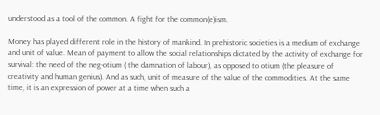understood as a tool of the common. A fight for the common(e)ism.

Money has played different role in the history of mankind. In prehistoric societies is a medium of exchange and unit of value. Mean of payment to allow the social relationships dictated by the activity of exchange for survival: the need of the neg-otium ( the damnation of labour), as opposed to otium (the pleasure of creativity and human genius). And as such, unit of measure of the value of the commodities. At the same time, it is an expression of power at a time when such a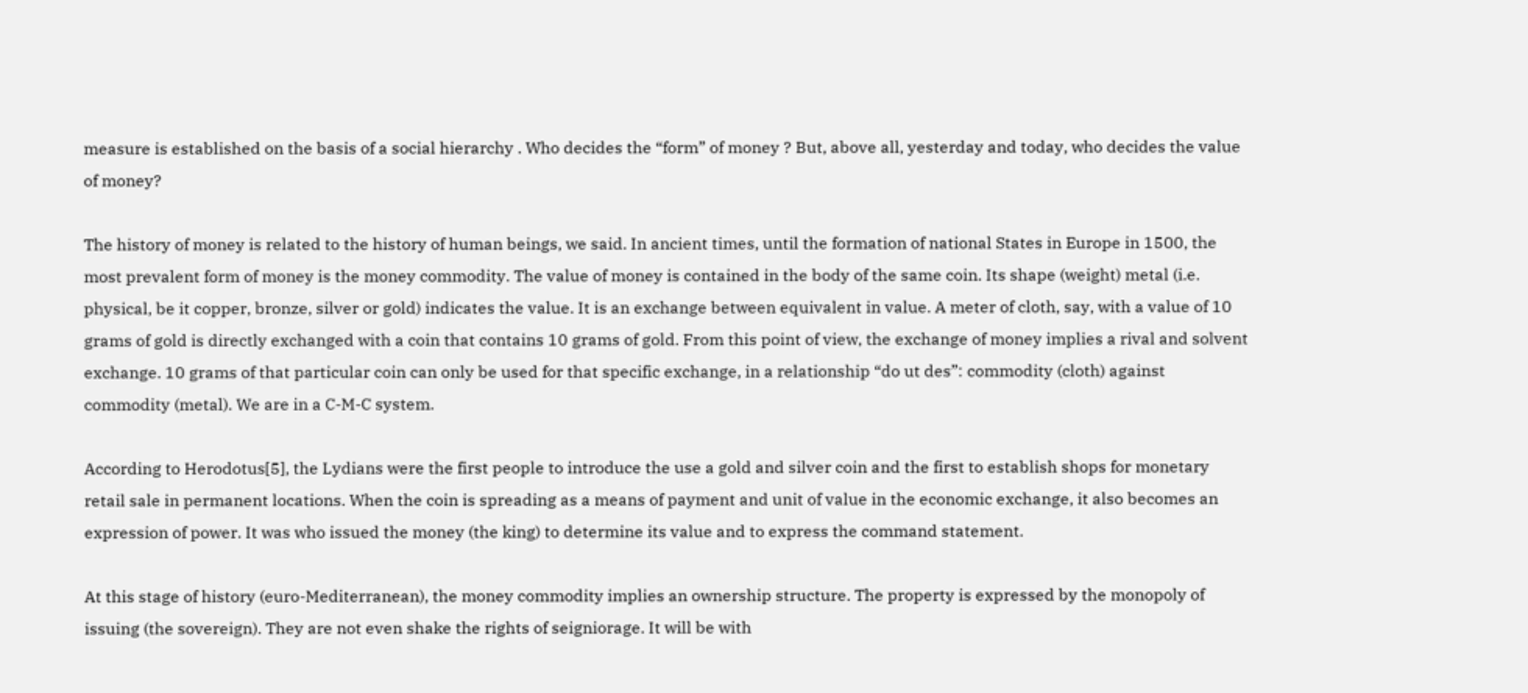measure is established on the basis of a social hierarchy . Who decides the “form” of money ? But, above all, yesterday and today, who decides the value of money?

The history of money is related to the history of human beings, we said. In ancient times, until the formation of national States in Europe in 1500, the most prevalent form of money is the money commodity. The value of money is contained in the body of the same coin. Its shape (weight) metal (i.e. physical, be it copper, bronze, silver or gold) indicates the value. It is an exchange between equivalent in value. A meter of cloth, say, with a value of 10 grams of gold is directly exchanged with a coin that contains 10 grams of gold. From this point of view, the exchange of money implies a rival and solvent exchange. 10 grams of that particular coin can only be used for that specific exchange, in a relationship “do ut des”: commodity (cloth) against commodity (metal). We are in a C-M-C system.

According to Herodotus[5], the Lydians were the first people to introduce the use a gold and silver coin and the first to establish shops for monetary retail sale in permanent locations. When the coin is spreading as a means of payment and unit of value in the economic exchange, it also becomes an expression of power. It was who issued the money (the king) to determine its value and to express the command statement.

At this stage of history (euro-Mediterranean), the money commodity implies an ownership structure. The property is expressed by the monopoly of issuing (the sovereign). They are not even shake the rights of seigniorage. It will be with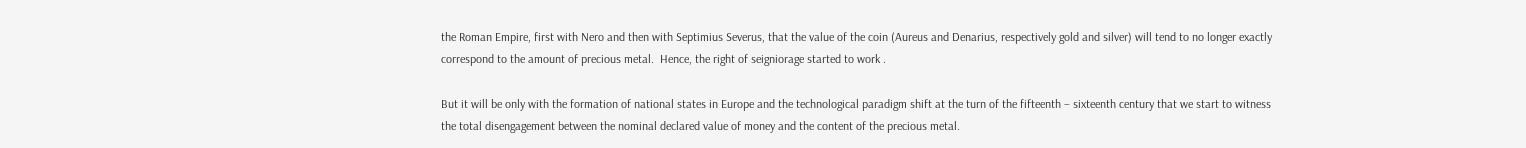the Roman Empire, first with Nero and then with Septimius Severus, that the value of the coin (Aureus and Denarius, respectively gold and silver) will tend to no longer exactly correspond to the amount of precious metal.  Hence, the right of seigniorage started to work .

But it will be only with the formation of national states in Europe and the technological paradigm shift at the turn of the fifteenth – sixteenth century that we start to witness the total disengagement between the nominal declared value of money and the content of the precious metal.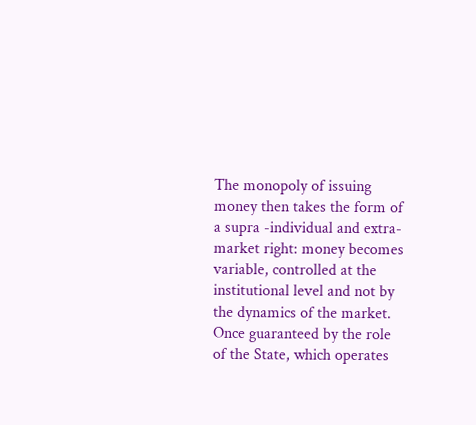The monopoly of issuing money then takes the form of a supra -individual and extra- market right: money becomes variable, controlled at the institutional level and not by the dynamics of the market. Once guaranteed by the role of the State, which operates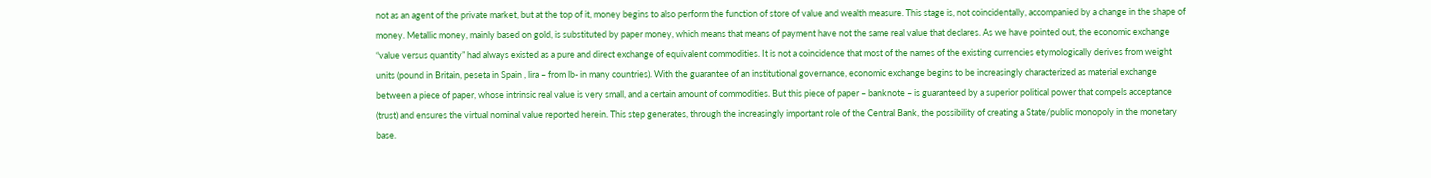not as an agent of the private market, but at the top of it, money begins to also perform the function of store of value and wealth measure. This stage is, not coincidentally, accompanied by a change in the shape of money. Metallic money, mainly based on gold, is substituted by paper money, which means that means of payment have not the same real value that declares. As we have pointed out, the economic exchange “value versus quantity” had always existed as a pure and direct exchange of equivalent commodities. It is not a coincidence that most of the names of the existing currencies etymologically derives from weight units (pound in Britain, peseta in Spain , lira – from lb- in many countries). With the guarantee of an institutional governance, economic exchange begins to be increasingly characterized as material exchange between a piece of paper, whose intrinsic real value is very small, and a certain amount of commodities. But this piece of paper – banknote – is guaranteed by a superior political power that compels acceptance (trust) and ensures the virtual nominal value reported herein. This step generates, through the increasingly important role of the Central Bank, the possibility of creating a State/public monopoly in the monetary base.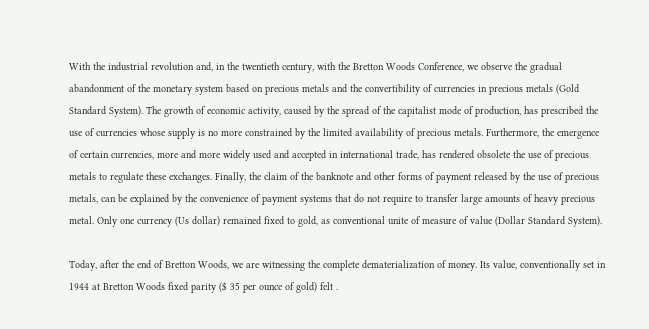With the industrial revolution and, in the twentieth century, with the Bretton Woods Conference, we observe the gradual abandonment of the monetary system based on precious metals and the convertibility of currencies in precious metals (Gold Standard System). The growth of economic activity, caused by the spread of the capitalist mode of production, has prescribed the use of currencies whose supply is no more constrained by the limited availability of precious metals. Furthermore, the emergence of certain currencies, more and more widely used and accepted in international trade, has rendered obsolete the use of precious metals to regulate these exchanges. Finally, the claim of the banknote and other forms of payment released by the use of precious metals, can be explained by the convenience of payment systems that do not require to transfer large amounts of heavy precious metal. Only one currency (Us dollar) remained fixed to gold, as conventional unite of measure of value (Dollar Standard System).

Today, after the end of Bretton Woods, we are witnessing the complete dematerialization of money. Its value, conventionally set in 1944 at Bretton Woods fixed parity ($ 35 per ounce of gold) felt .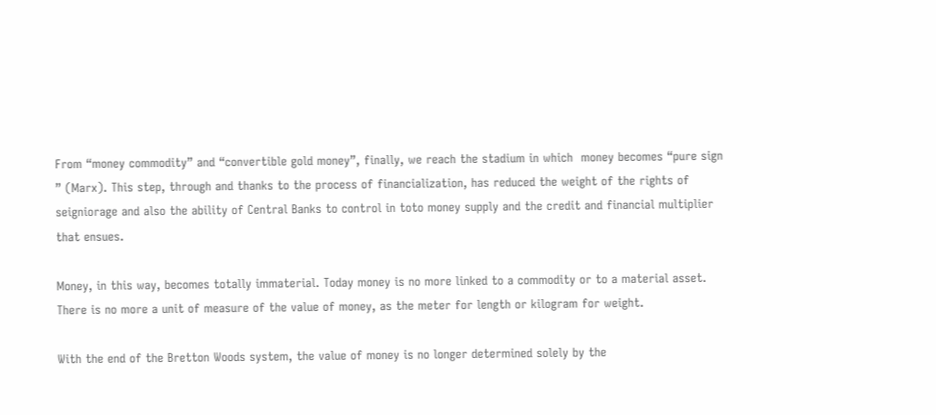From “money commodity” and “convertible gold money”, finally, we reach the stadium in which  money becomes “pure sign ” (Marx). This step, through and thanks to the process of financialization, has reduced the weight of the rights of seigniorage and also the ability of Central Banks to control in toto money supply and the credit and financial multiplier that ensues.

Money, in this way, becomes totally immaterial. Today money is no more linked to a commodity or to a material asset. There is no more a unit of measure of the value of money, as the meter for length or kilogram for weight.

With the end of the Bretton Woods system, the value of money is no longer determined solely by the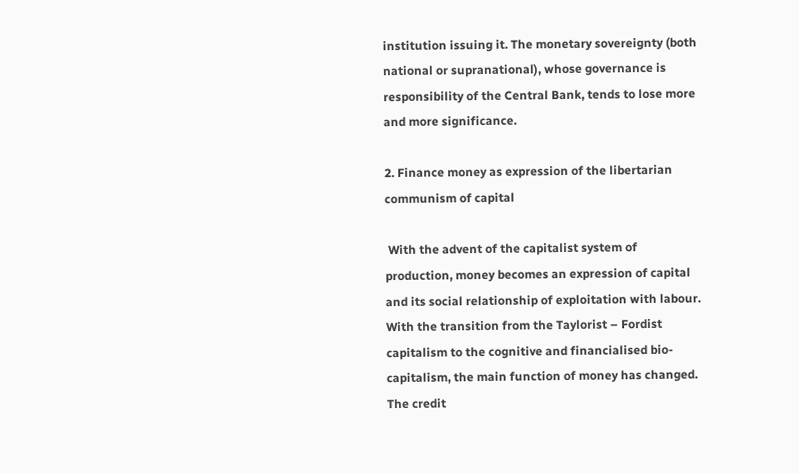institution issuing it. The monetary sovereignty (both national or supranational), whose governance is responsibility of the Central Bank, tends to lose more and more significance.

2. Finance money as expression of the libertarian communism of capital

 With the advent of the capitalist system of production, money becomes an expression of capital and its social relationship of exploitation with labour. With the transition from the Taylorist – Fordist capitalism to the cognitive and financialised bio-capitalism, the main function of money has changed. The credit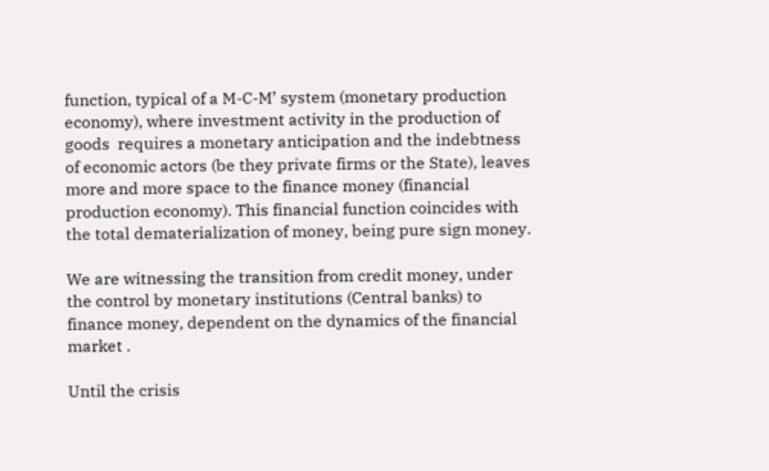function, typical of a M-C-M’ system (monetary production economy), where investment activity in the production of goods  requires a monetary anticipation and the indebtness  of economic actors (be they private firms or the State), leaves more and more space to the finance money (financial production economy). This financial function coincides with the total dematerialization of money, being pure sign money.

We are witnessing the transition from credit money, under the control by monetary institutions (Central banks) to finance money, dependent on the dynamics of the financial market .

Until the crisis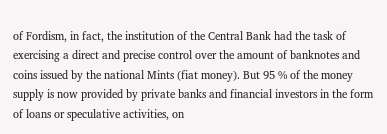of Fordism, in fact, the institution of the Central Bank had the task of exercising a direct and precise control over the amount of banknotes and coins issued by the national Mints (fiat money). But 95 % of the money supply is now provided by private banks and financial investors in the form of loans or speculative activities, on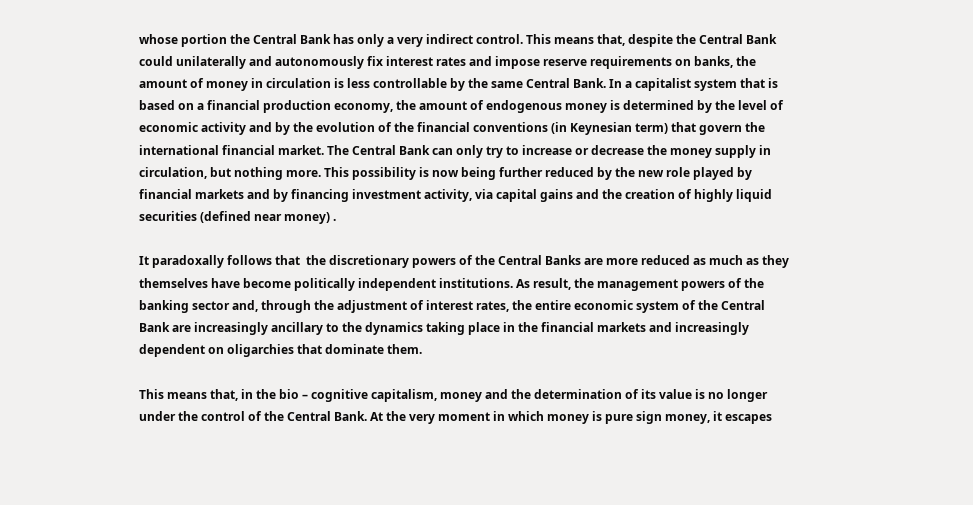whose portion the Central Bank has only a very indirect control. This means that, despite the Central Bank could unilaterally and autonomously fix interest rates and impose reserve requirements on banks, the amount of money in circulation is less controllable by the same Central Bank. In a capitalist system that is based on a financial production economy, the amount of endogenous money is determined by the level of economic activity and by the evolution of the financial conventions (in Keynesian term) that govern the international financial market. The Central Bank can only try to increase or decrease the money supply in circulation, but nothing more. This possibility is now being further reduced by the new role played by financial markets and by financing investment activity, via capital gains and the creation of highly liquid securities (defined near money) .

It paradoxally follows that  the discretionary powers of the Central Banks are more reduced as much as they themselves have become politically independent institutions. As result, the management powers of the banking sector and, through the adjustment of interest rates, the entire economic system of the Central Bank are increasingly ancillary to the dynamics taking place in the financial markets and increasingly dependent on oligarchies that dominate them.

This means that, in the bio – cognitive capitalism, money and the determination of its value is no longer under the control of the Central Bank. At the very moment in which money is pure sign money, it escapes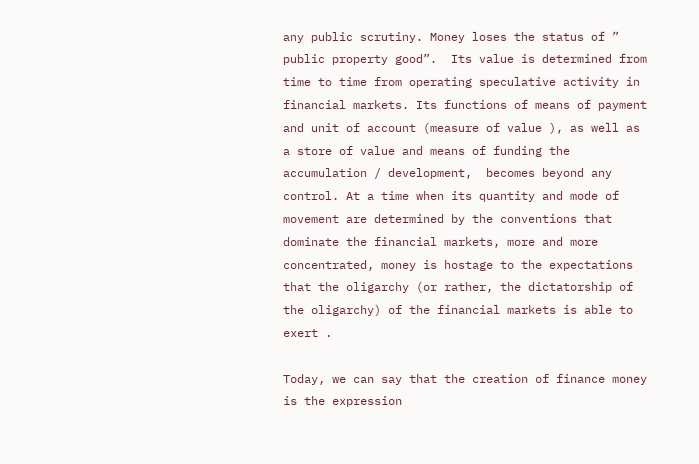any public scrutiny. Money loses the status of ” public property good”.  Its value is determined from time to time from operating speculative activity in financial markets. Its functions of means of payment and unit of account (measure of value ), as well as a store of value and means of funding the accumulation / development,  becomes beyond any control. At a time when its quantity and mode of movement are determined by the conventions that dominate the financial markets, more and more concentrated, money is hostage to the expectations that the oligarchy (or rather, the dictatorship of the oligarchy) of the financial markets is able to exert .

Today, we can say that the creation of finance money is the expression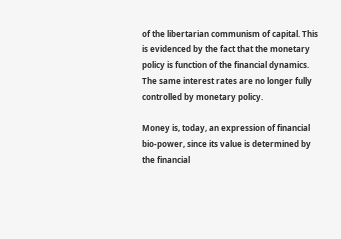of the libertarian communism of capital. This is evidenced by the fact that the monetary policy is function of the financial dynamics. The same interest rates are no longer fully controlled by monetary policy.

Money is, today, an expression of financial bio-power, since its value is determined by the financial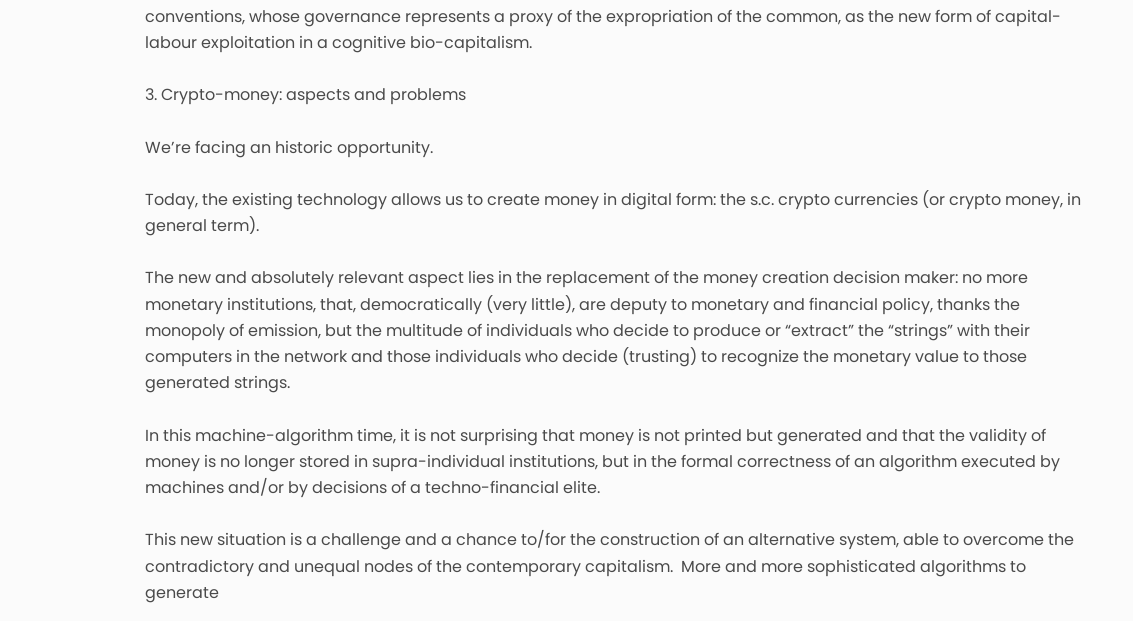conventions, whose governance represents a proxy of the expropriation of the common, as the new form of capital-labour exploitation in a cognitive bio-capitalism.

3. Crypto-money: aspects and problems

We’re facing an historic opportunity.

Today, the existing technology allows us to create money in digital form: the s.c. crypto currencies (or crypto money, in general term).

The new and absolutely relevant aspect lies in the replacement of the money creation decision maker: no more monetary institutions, that, democratically (very little), are deputy to monetary and financial policy, thanks the monopoly of emission, but the multitude of individuals who decide to produce or “extract” the “strings” with their computers in the network and those individuals who decide (trusting) to recognize the monetary value to those generated strings.

In this machine-algorithm time, it is not surprising that money is not printed but generated and that the validity of money is no longer stored in supra-individual institutions, but in the formal correctness of an algorithm executed by machines and/or by decisions of a techno-financial elite.

This new situation is a challenge and a chance to/for the construction of an alternative system, able to overcome the contradictory and unequal nodes of the contemporary capitalism.  More and more sophisticated algorithms to generate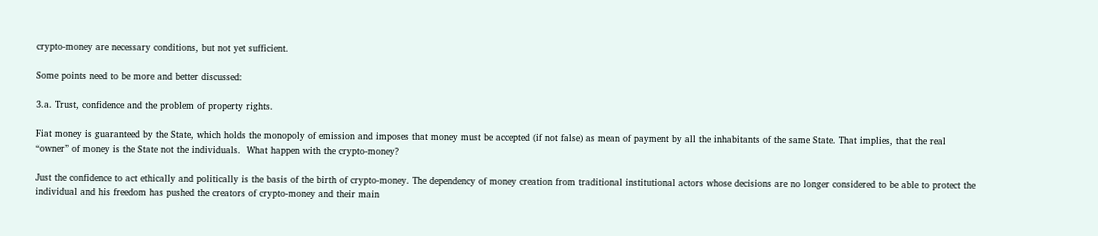crypto-money are necessary conditions, but not yet sufficient.

Some points need to be more and better discussed:

3.a. Trust, confidence and the problem of property rights.

Fiat money is guaranteed by the State, which holds the monopoly of emission and imposes that money must be accepted (if not false) as mean of payment by all the inhabitants of the same State. That implies, that the real “owner” of money is the State not the individuals.  What happen with the crypto-money?

Just the confidence to act ethically and politically is the basis of the birth of crypto-money. The dependency of money creation from traditional institutional actors whose decisions are no longer considered to be able to protect the individual and his freedom has pushed the creators of crypto-money and their main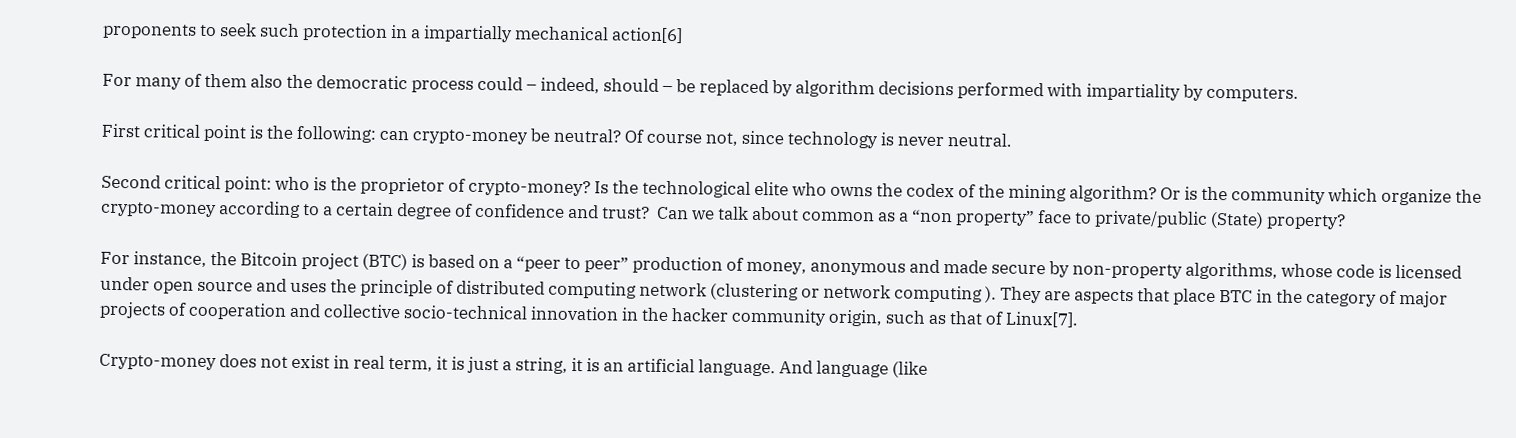proponents to seek such protection in a impartially mechanical action[6]

For many of them also the democratic process could – indeed, should – be replaced by algorithm decisions performed with impartiality by computers.

First critical point is the following: can crypto-money be neutral? Of course not, since technology is never neutral.

Second critical point: who is the proprietor of crypto-money? Is the technological elite who owns the codex of the mining algorithm? Or is the community which organize the crypto-money according to a certain degree of confidence and trust?  Can we talk about common as a “non property” face to private/public (State) property?

For instance, the Bitcoin project (BTC) is based on a “peer to peer” production of money, anonymous and made secure by non-property algorithms, whose code is licensed under open source and uses the principle of distributed computing network (clustering or network computing ). They are aspects that place BTC in the category of major projects of cooperation and collective socio-technical innovation in the hacker community origin, such as that of Linux[7].

Crypto-money does not exist in real term, it is just a string, it is an artificial language. And language (like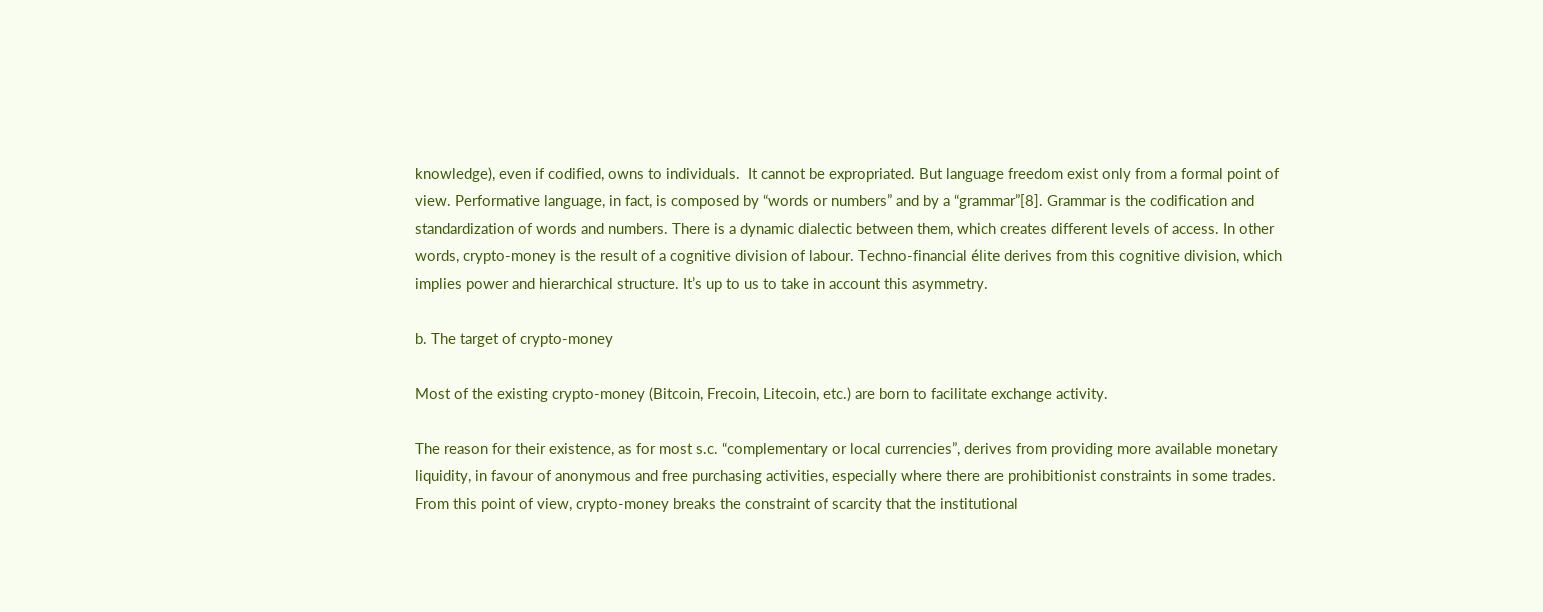knowledge), even if codified, owns to individuals.  It cannot be expropriated. But language freedom exist only from a formal point of view. Performative language, in fact, is composed by “words or numbers” and by a “grammar”[8]. Grammar is the codification and standardization of words and numbers. There is a dynamic dialectic between them, which creates different levels of access. In other words, crypto-money is the result of a cognitive division of labour. Techno-financial élite derives from this cognitive division, which implies power and hierarchical structure. It’s up to us to take in account this asymmetry.

b. The target of crypto-money

Most of the existing crypto-money (Bitcoin, Frecoin, Litecoin, etc.) are born to facilitate exchange activity.

The reason for their existence, as for most s.c. “complementary or local currencies”, derives from providing more available monetary liquidity, in favour of anonymous and free purchasing activities, especially where there are prohibitionist constraints in some trades. From this point of view, crypto-money breaks the constraint of scarcity that the institutional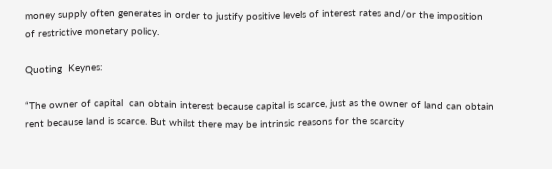money supply often generates in order to justify positive levels of interest rates and/or the imposition of restrictive monetary policy.

Quoting  Keynes:

“The owner of capital  can obtain interest because capital is scarce, just as the owner of land can obtain rent because land is scarce. But whilst there may be intrinsic reasons for the scarcity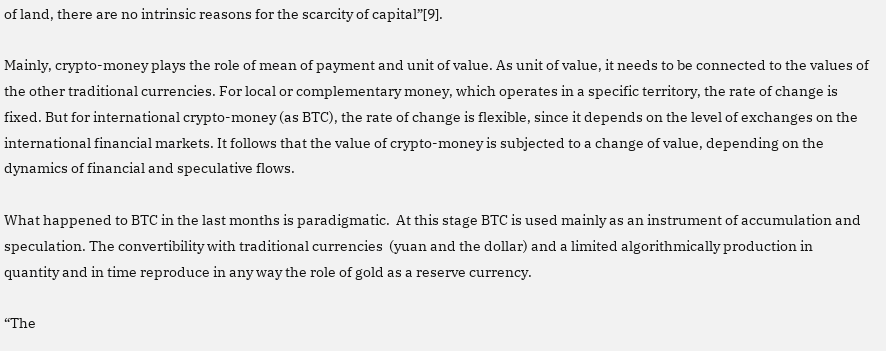of land, there are no intrinsic reasons for the scarcity of capital”[9].

Mainly, crypto-money plays the role of mean of payment and unit of value. As unit of value, it needs to be connected to the values of the other traditional currencies. For local or complementary money, which operates in a specific territory, the rate of change is fixed. But for international crypto-money (as BTC), the rate of change is flexible, since it depends on the level of exchanges on the international financial markets. It follows that the value of crypto-money is subjected to a change of value, depending on the dynamics of financial and speculative flows.

What happened to BTC in the last months is paradigmatic.  At this stage BTC is used mainly as an instrument of accumulation and speculation. The convertibility with traditional currencies  (yuan and the dollar) and a limited algorithmically production in quantity and in time reproduce in any way the role of gold as a reserve currency.

“The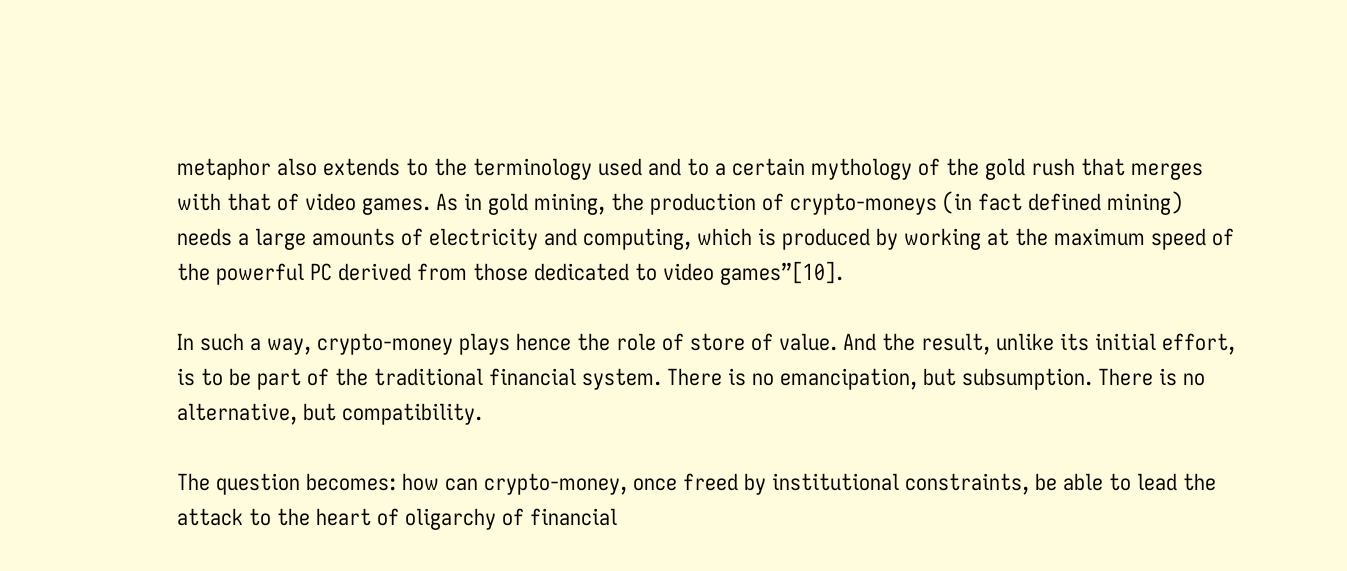metaphor also extends to the terminology used and to a certain mythology of the gold rush that merges with that of video games. As in gold mining, the production of crypto-moneys (in fact defined mining) needs a large amounts of electricity and computing, which is produced by working at the maximum speed of the powerful PC derived from those dedicated to video games”[10].

In such a way, crypto-money plays hence the role of store of value. And the result, unlike its initial effort, is to be part of the traditional financial system. There is no emancipation, but subsumption. There is no alternative, but compatibility.

The question becomes: how can crypto-money, once freed by institutional constraints, be able to lead the attack to the heart of oligarchy of financial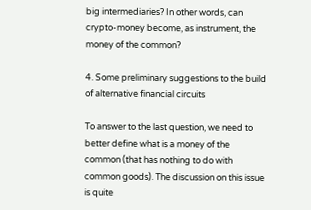big intermediaries? In other words, can crypto-money become, as instrument, the money of the common?

4. Some preliminary suggestions to the build of alternative financial circuits

To answer to the last question, we need to better define what is a money of the common (that has nothing to do with common goods). The discussion on this issue is quite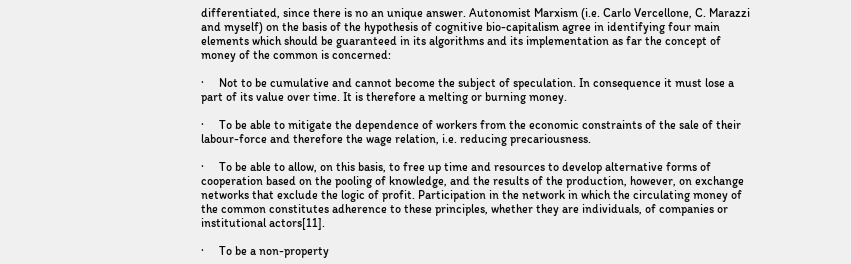differentiated, since there is no an unique answer. Autonomist Marxism (i.e. Carlo Vercellone, C. Marazzi and myself) on the basis of the hypothesis of cognitive bio-capitalism agree in identifying four main elements which should be guaranteed in its algorithms and its implementation as far the concept of money of the common is concerned:

·     Not to be cumulative and cannot become the subject of speculation. In consequence it must lose a part of its value over time. It is therefore a melting or burning money.

·     To be able to mitigate the dependence of workers from the economic constraints of the sale of their labour-force and therefore the wage relation, i.e. reducing precariousness.

·     To be able to allow, on this basis, to free up time and resources to develop alternative forms of cooperation based on the pooling of knowledge, and the results of the production, however, on exchange networks that exclude the logic of profit. Participation in the network in which the circulating money of the common constitutes adherence to these principles, whether they are individuals, of companies or institutional actors[11].

·     To be a non-property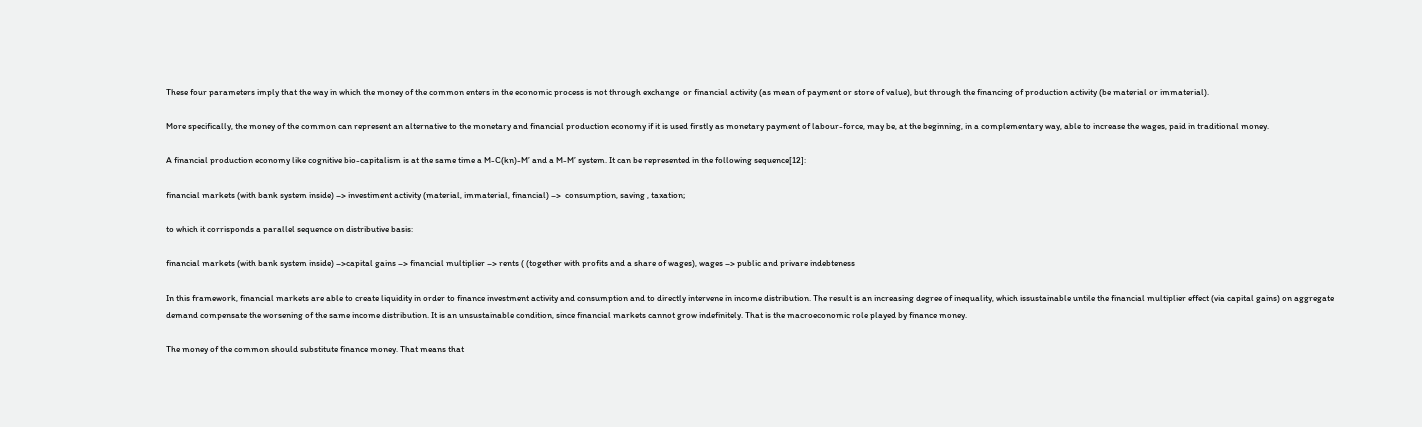These four parameters imply that the way in which the money of the common enters in the economic process is not through exchange  or financial activity (as mean of payment or store of value), but through the financing of production activity (be material or immaterial).

More specifically, the money of the common can represent an alternative to the monetary and financial production economy if it is used firstly as monetary payment of labour-force, may be, at the beginning, in a complementary way, able to increase the wages, paid in traditional money.

A financial production economy like cognitive bio-capitalism is at the same time a M-C(kn)-M’ and a M-M’ system. It can be represented in the following sequence[12]:

financial markets (with bank system inside) –> investiment activity (material, immaterial, financial) –>  consumption, saving , taxation;

to which it corrisponds a parallel sequence on distributive basis:

financial markets (with bank system inside) –>capital gains –> financial multiplier –> rents ( (together with profits and a share of wages), wages –> public and privare indebteness

In this framework, financial markets are able to create liquidity in order to finance investment activity and consumption and to directly intervene in income distribution. The result is an increasing degree of inequality, which issustainable untile the financial multiplier effect (via capital gains) on aggregate demand compensate the worsening of the same income distribution. It is an unsustainable condition, since financial markets cannot grow indefinitely. That is the macroeconomic role played by finance money.

The money of the common should substitute finance money. That means that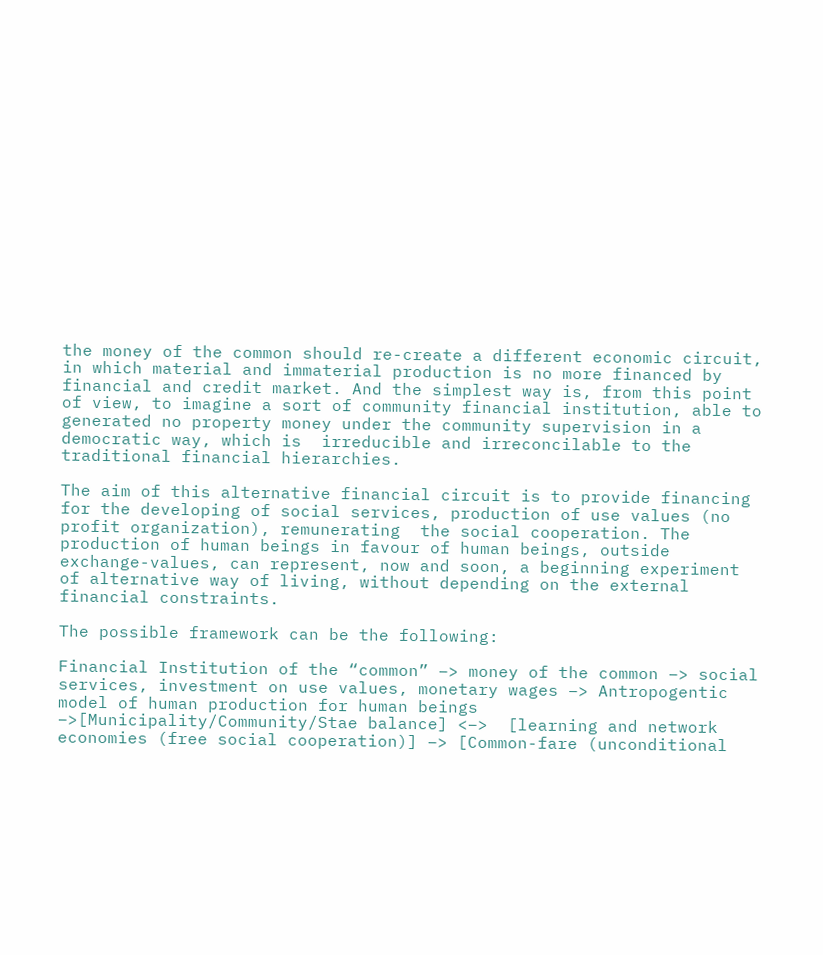the money of the common should re-create a different economic circuit, in which material and immaterial production is no more financed by financial and credit market. And the simplest way is, from this point of view, to imagine a sort of community financial institution, able to generated no property money under the community supervision in a democratic way, which is  irreducible and irreconcilable to the traditional financial hierarchies.

The aim of this alternative financial circuit is to provide financing for the developing of social services, production of use values (no profit organization), remunerating  the social cooperation. The production of human beings in favour of human beings, outside exchange-values, can represent, now and soon, a beginning experiment of alternative way of living, without depending on the external financial constraints.

The possible framework can be the following:

Financial Institution of the “common” –> money of the common –> social services, investment on use values, monetary wages –> Antropogentic model of human production for human beings –>[Municipality/Community/Stae balance] <–>  [learning and network economies (free social cooperation)] –> [Common-fare (unconditional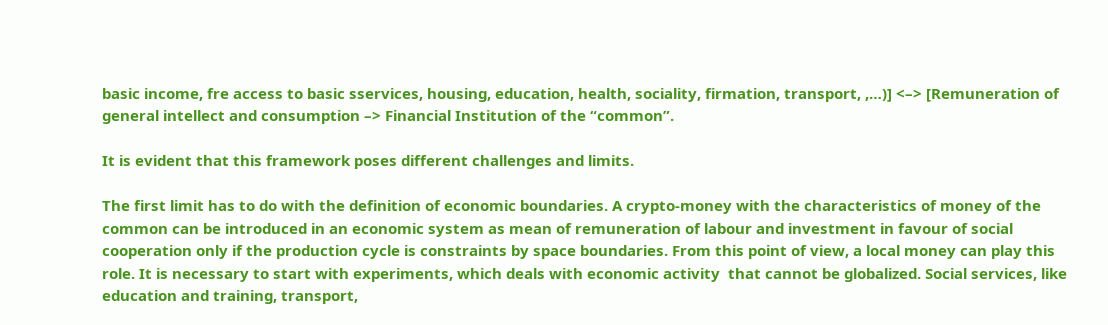basic income, fre access to basic sservices, housing, education, health, sociality, firmation, transport, ,…)] <–> [Remuneration of general intellect and consumption –> Financial Institution of the “common”.

It is evident that this framework poses different challenges and limits.

The first limit has to do with the definition of economic boundaries. A crypto-money with the characteristics of money of the common can be introduced in an economic system as mean of remuneration of labour and investment in favour of social cooperation only if the production cycle is constraints by space boundaries. From this point of view, a local money can play this role. It is necessary to start with experiments, which deals with economic activity  that cannot be globalized. Social services, like education and training, transport,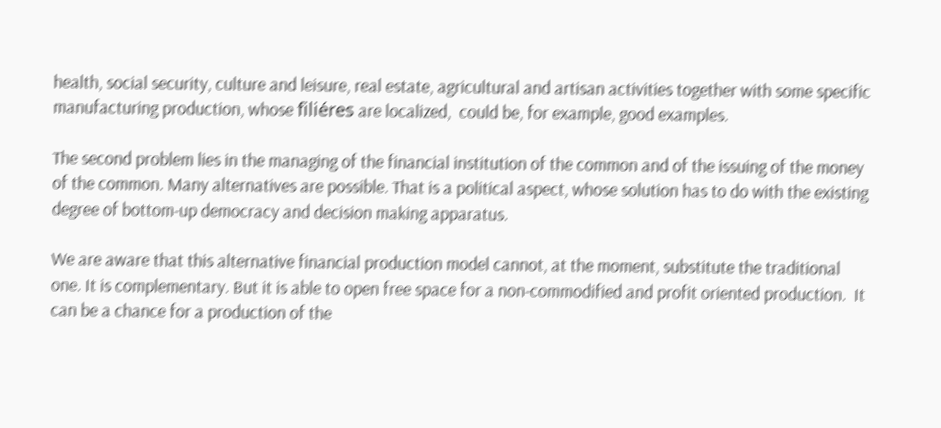health, social security, culture and leisure, real estate, agricultural and artisan activities together with some specific manufacturing production, whose filiéres are localized,  could be, for example, good examples.

The second problem lies in the managing of the financial institution of the common and of the issuing of the money of the common. Many alternatives are possible. That is a political aspect, whose solution has to do with the existing degree of bottom-up democracy and decision making apparatus.

We are aware that this alternative financial production model cannot, at the moment, substitute the traditional one. It is complementary. But it is able to open free space for a non-commodified and profit oriented production.  It can be a chance for a production of the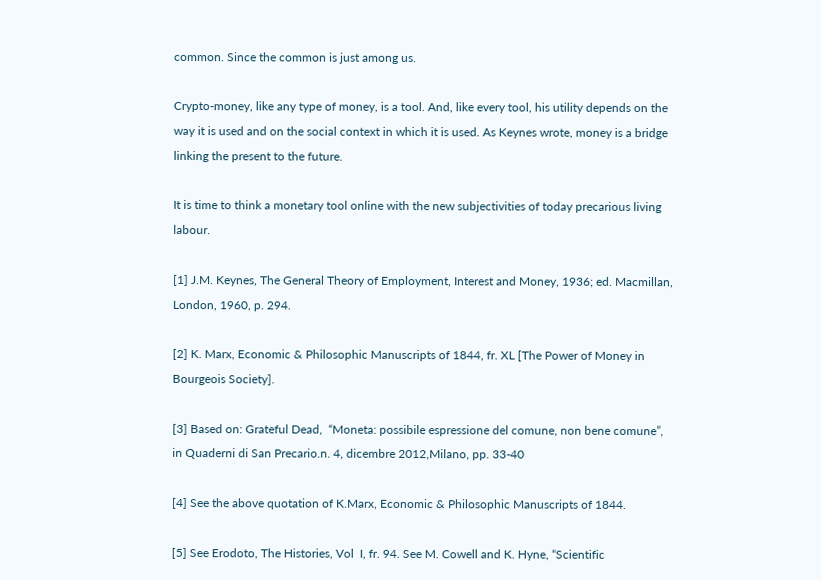common. Since the common is just among us.

Crypto-money, like any type of money, is a tool. And, like every tool, his utility depends on the way it is used and on the social context in which it is used. As Keynes wrote, money is a bridge linking the present to the future.

It is time to think a monetary tool online with the new subjectivities of today precarious living labour.

[1] J.M. Keynes, The General Theory of Employment, Interest and Money, 1936; ed. Macmillan, London, 1960, p. 294.

[2] K. Marx, Economic & Philosophic Manuscripts of 1844, fr. XL [The Power of Money in Bourgeois Society].

[3] Based on: Grateful Dead,  “Moneta: possibile espressione del comune, non bene comune”, in Quaderni di San Precario.n. 4, dicembre 2012,Milano, pp. 33-40

[4] See the above quotation of K.Marx, Economic & Philosophic Manuscripts of 1844.

[5] See Erodoto, The Histories, Vol  I, fr. 94. See M. Cowell and K. Hyne, “Scientific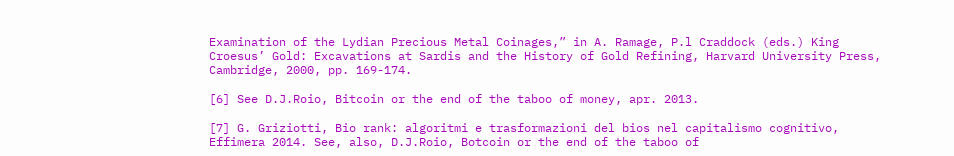Examination of the Lydian Precious Metal Coinages,” in A. Ramage, P.l Craddock (eds.) King Croesus’ Gold: Excavations at Sardis and the History of Gold Refining, Harvard University Press, Cambridge, 2000, pp. 169-174.

[6] See D.J.Roio, Bitcoin or the end of the taboo of money, apr. 2013.

[7] G. Griziotti, Bio rank: algoritmi e trasformazioni del bios nel capitalismo cognitivo, Effimera 2014. See, also, D.J.Roio, Botcoin or the end of the taboo of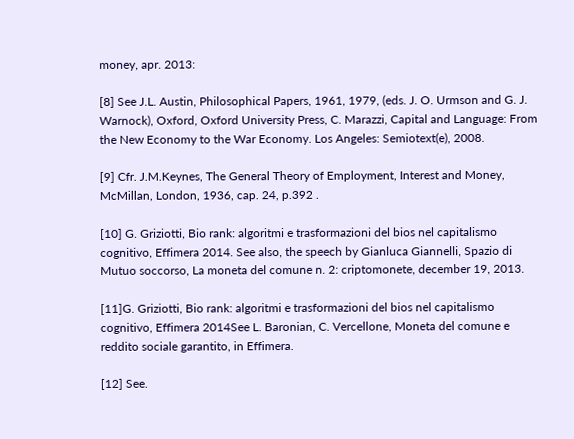money, apr. 2013:

[8] See J.L. Austin, Philosophical Papers, 1961, 1979, (eds. J. O. Urmson and G. J. Warnock), Oxford, Oxford University Press, C. Marazzi, Capital and Language: From the New Economy to the War Economy. Los Angeles: Semiotext(e), 2008.

[9] Cfr. J.M.Keynes, The General Theory of Employment, Interest and Money, McMillan, London, 1936, cap. 24, p.392 .

[10] G. Griziotti, Bio rank: algoritmi e trasformazioni del bios nel capitalismo cognitivo, Effimera 2014. See also, the speech by Gianluca Giannelli, Spazio di Mutuo soccorso, La moneta del comune n. 2: criptomonete, december 19, 2013.

[11]G. Griziotti, Bio rank: algoritmi e trasformazioni del bios nel capitalismo cognitivo, Effimera 2014See L. Baronian, C. Vercellone, Moneta del comune e reddito sociale garantito, in Effimera.

[12] See.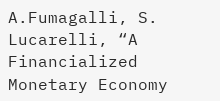A.Fumagalli, S. Lucarelli, “A Financialized Monetary Economy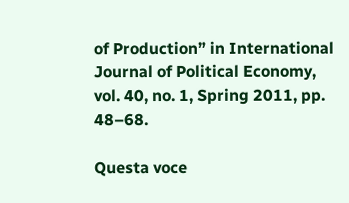of Production” in International Journal of Political Economy, vol. 40, no. 1, Spring 2011, pp. 48–68.

Questa voce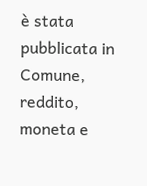è stata pubblicata in Comune, reddito, moneta e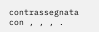contrassegnata con , , , .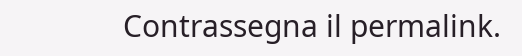Contrassegna il permalink.